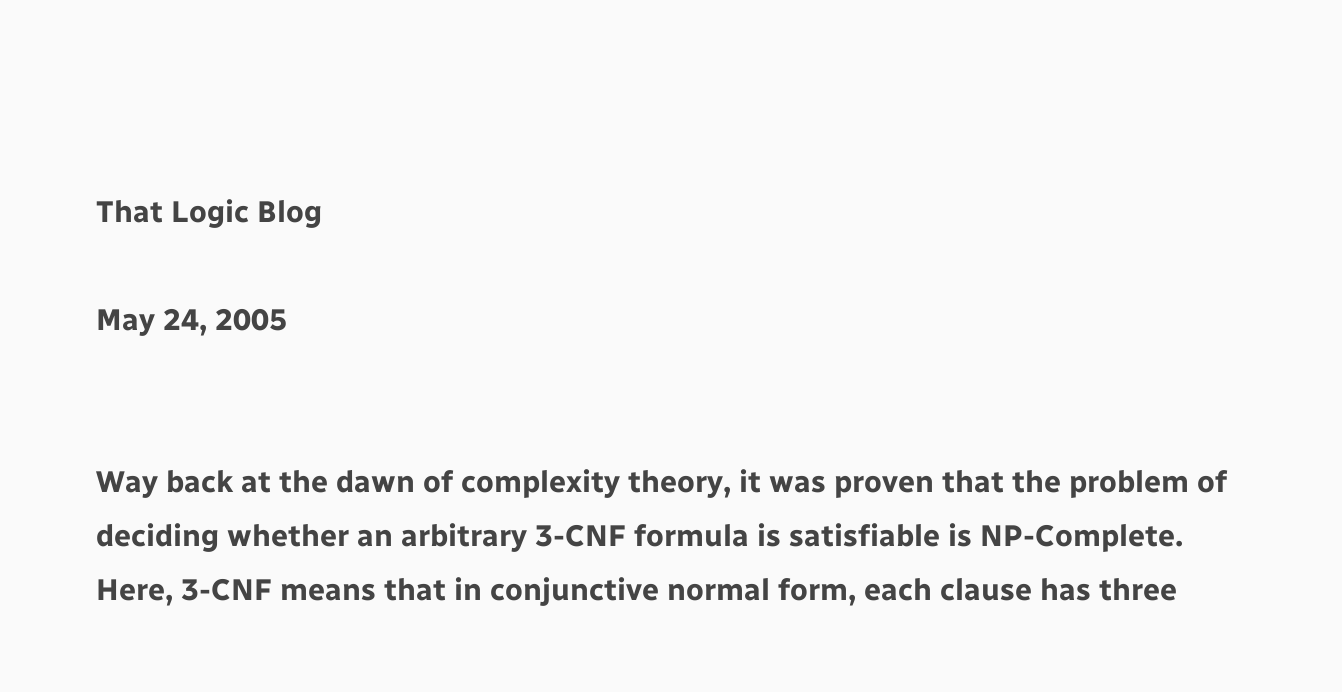That Logic Blog

May 24, 2005


Way back at the dawn of complexity theory, it was proven that the problem of deciding whether an arbitrary 3-CNF formula is satisfiable is NP-Complete. Here, 3-CNF means that in conjunctive normal form, each clause has three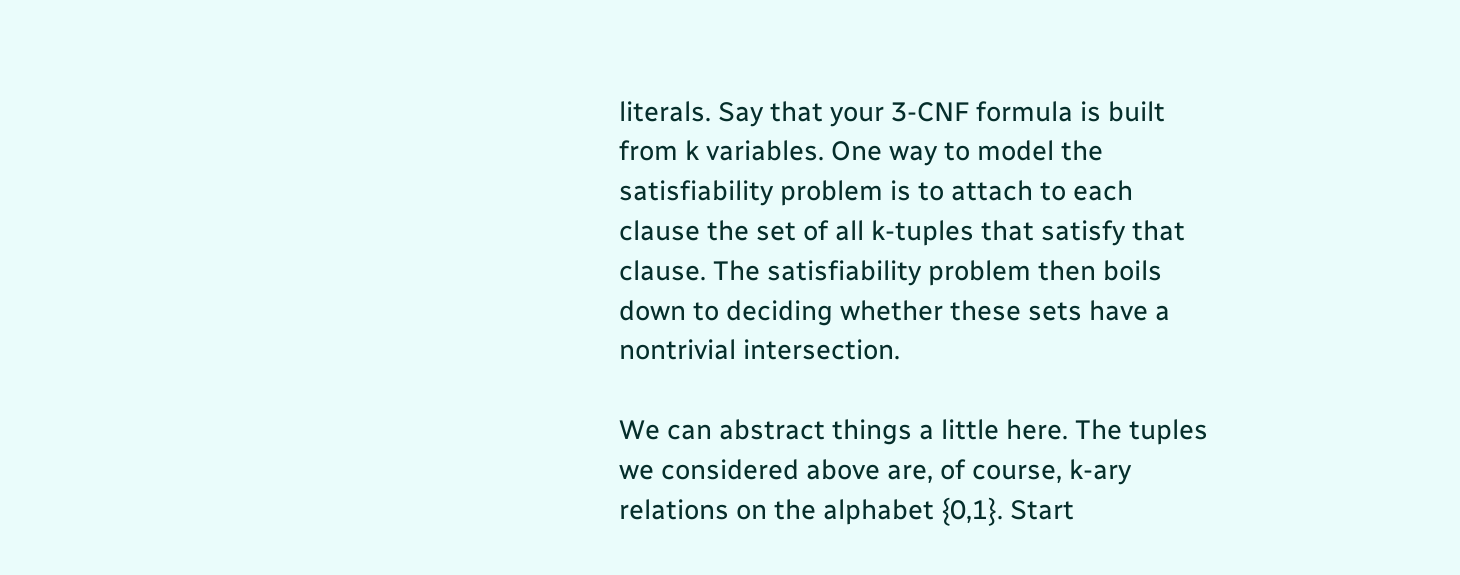literals. Say that your 3-CNF formula is built from k variables. One way to model the satisfiability problem is to attach to each clause the set of all k-tuples that satisfy that clause. The satisfiability problem then boils down to deciding whether these sets have a nontrivial intersection.

We can abstract things a little here. The tuples we considered above are, of course, k-ary relations on the alphabet {0,1}. Start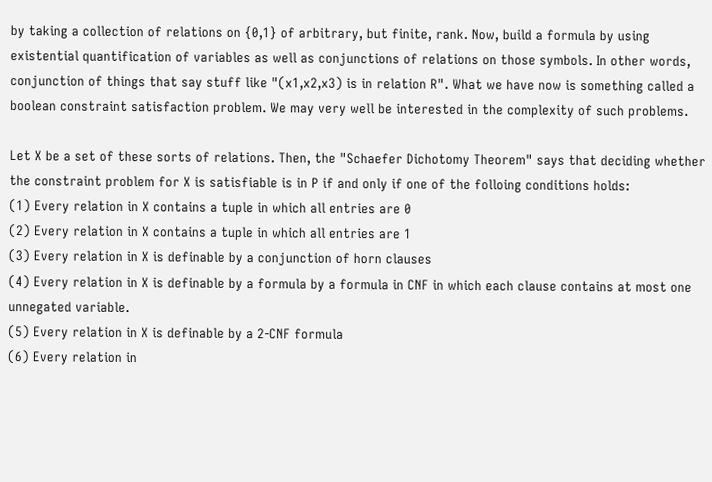by taking a collection of relations on {0,1} of arbitrary, but finite, rank. Now, build a formula by using existential quantification of variables as well as conjunctions of relations on those symbols. In other words, conjunction of things that say stuff like "(x1,x2,x3) is in relation R". What we have now is something called a boolean constraint satisfaction problem. We may very well be interested in the complexity of such problems.

Let X be a set of these sorts of relations. Then, the "Schaefer Dichotomy Theorem" says that deciding whether the constraint problem for X is satisfiable is in P if and only if one of the folloing conditions holds:
(1) Every relation in X contains a tuple in which all entries are 0
(2) Every relation in X contains a tuple in which all entries are 1
(3) Every relation in X is definable by a conjunction of horn clauses
(4) Every relation in X is definable by a formula by a formula in CNF in which each clause contains at most one unnegated variable.
(5) Every relation in X is definable by a 2-CNF formula
(6) Every relation in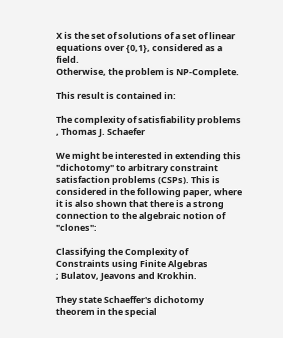X is the set of solutions of a set of linear equations over {0,1}, considered as a field.
Otherwise, the problem is NP-Complete.

This result is contained in:

The complexity of satisfiability problems
, Thomas J. Schaefer

We might be interested in extending this "dichotomy" to arbitrary constraint satisfaction problems (CSPs). This is considered in the following paper, where it is also shown that there is a strong connection to the algebraic notion of "clones":

Classifying the Complexity of Constraints using Finite Algebras
; Bulatov, Jeavons and Krokhin.

They state Schaeffer's dichotomy theorem in the special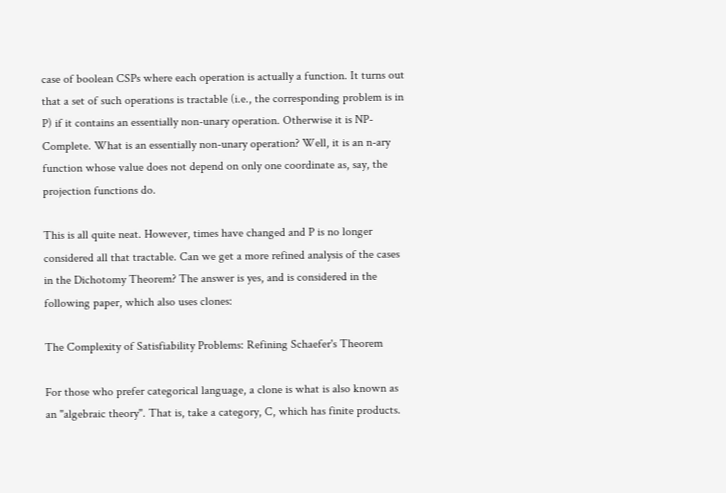case of boolean CSPs where each operation is actually a function. It turns out that a set of such operations is tractable (i.e., the corresponding problem is in P) if it contains an essentially non-unary operation. Otherwise it is NP-Complete. What is an essentially non-unary operation? Well, it is an n-ary function whose value does not depend on only one coordinate as, say, the projection functions do.

This is all quite neat. However, times have changed and P is no longer considered all that tractable. Can we get a more refined analysis of the cases in the Dichotomy Theorem? The answer is yes, and is considered in the following paper, which also uses clones:

The Complexity of Satisfiability Problems: Refining Schaefer's Theorem

For those who prefer categorical language, a clone is what is also known as an "algebraic theory". That is, take a category, C, which has finite products.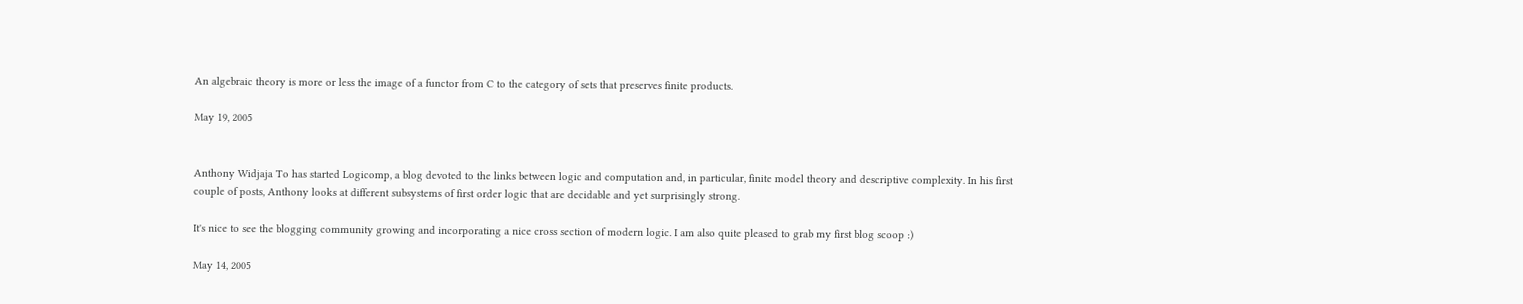An algebraic theory is more or less the image of a functor from C to the category of sets that preserves finite products.

May 19, 2005


Anthony Widjaja To has started Logicomp, a blog devoted to the links between logic and computation and, in particular, finite model theory and descriptive complexity. In his first couple of posts, Anthony looks at different subsystems of first order logic that are decidable and yet surprisingly strong.

It's nice to see the blogging community growing and incorporating a nice cross section of modern logic. I am also quite pleased to grab my first blog scoop :)

May 14, 2005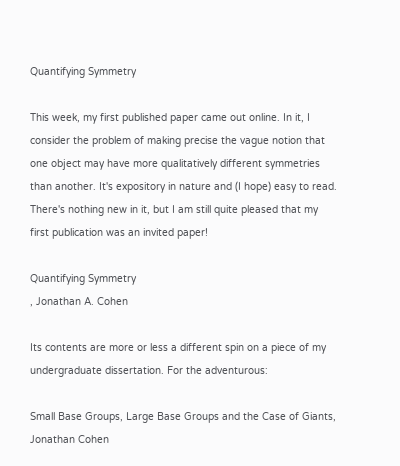Quantifying Symmetry

This week, my first published paper came out online. In it, I consider the problem of making precise the vague notion that one object may have more qualitatively different symmetries than another. It's expository in nature and (I hope) easy to read. There's nothing new in it, but I am still quite pleased that my first publication was an invited paper!

Quantifying Symmetry
, Jonathan A. Cohen

Its contents are more or less a different spin on a piece of my undergraduate dissertation. For the adventurous:

Small Base Groups, Large Base Groups and the Case of Giants, Jonathan Cohen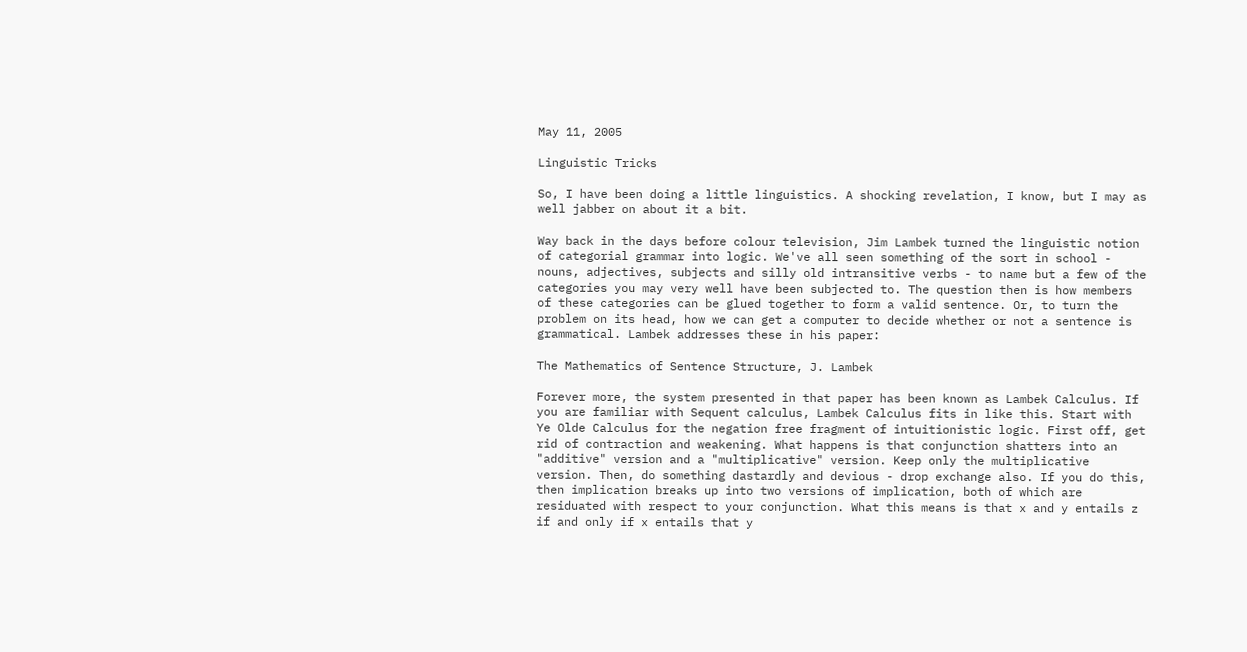May 11, 2005

Linguistic Tricks

So, I have been doing a little linguistics. A shocking revelation, I know, but I may as well jabber on about it a bit.

Way back in the days before colour television, Jim Lambek turned the linguistic notion of categorial grammar into logic. We've all seen something of the sort in school - nouns, adjectives, subjects and silly old intransitive verbs - to name but a few of the categories you may very well have been subjected to. The question then is how members of these categories can be glued together to form a valid sentence. Or, to turn the problem on its head, how we can get a computer to decide whether or not a sentence is grammatical. Lambek addresses these in his paper:

The Mathematics of Sentence Structure, J. Lambek

Forever more, the system presented in that paper has been known as Lambek Calculus. If you are familiar with Sequent calculus, Lambek Calculus fits in like this. Start with Ye Olde Calculus for the negation free fragment of intuitionistic logic. First off, get rid of contraction and weakening. What happens is that conjunction shatters into an "additive" version and a "multiplicative" version. Keep only the multiplicative version. Then, do something dastardly and devious - drop exchange also. If you do this, then implication breaks up into two versions of implication, both of which are residuated with respect to your conjunction. What this means is that x and y entails z if and only if x entails that y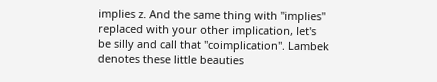implies z. And the same thing with "implies" replaced with your other implication, let's be silly and call that "coimplication". Lambek denotes these little beauties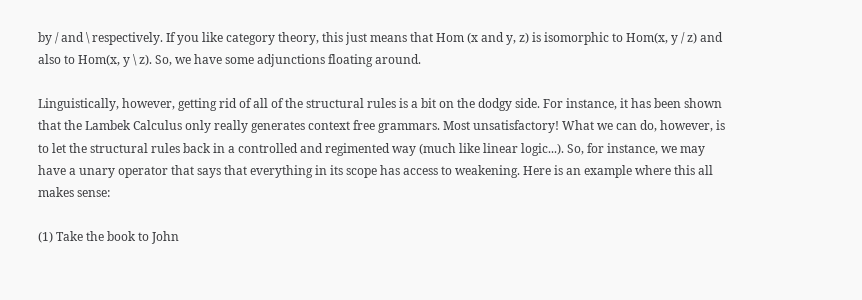by / and \ respectively. If you like category theory, this just means that Hom (x and y, z) is isomorphic to Hom(x, y / z) and also to Hom(x, y \ z). So, we have some adjunctions floating around.

Linguistically, however, getting rid of all of the structural rules is a bit on the dodgy side. For instance, it has been shown that the Lambek Calculus only really generates context free grammars. Most unsatisfactory! What we can do, however, is to let the structural rules back in a controlled and regimented way (much like linear logic...). So, for instance, we may have a unary operator that says that everything in its scope has access to weakening. Here is an example where this all makes sense:

(1) Take the book to John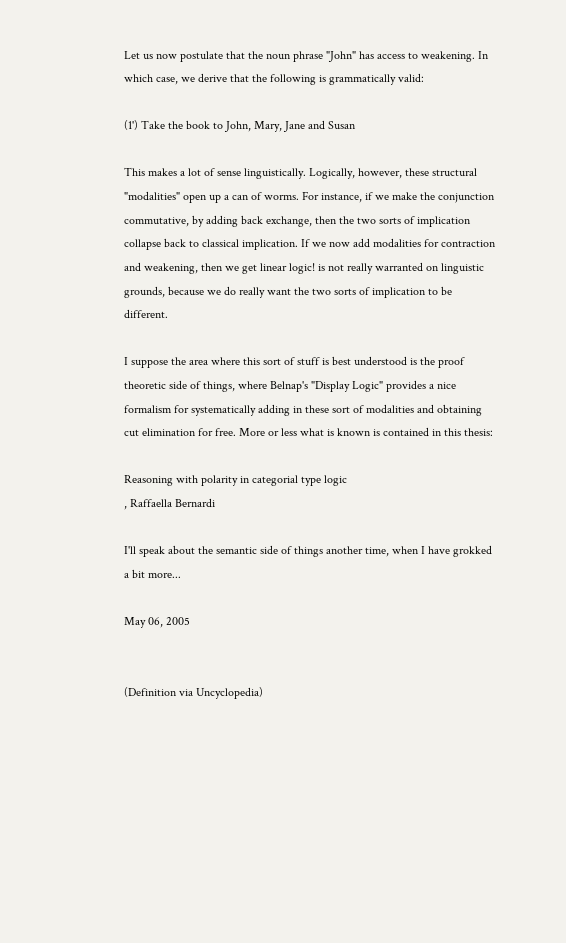Let us now postulate that the noun phrase "John" has access to weakening. In which case, we derive that the following is grammatically valid:

(1') Take the book to John, Mary, Jane and Susan

This makes a lot of sense linguistically. Logically, however, these structural "modalities" open up a can of worms. For instance, if we make the conjunction commutative, by adding back exchange, then the two sorts of implication collapse back to classical implication. If we now add modalities for contraction and weakening, then we get linear logic! is not really warranted on linguistic grounds, because we do really want the two sorts of implication to be different.

I suppose the area where this sort of stuff is best understood is the proof theoretic side of things, where Belnap's "Display Logic" provides a nice formalism for systematically adding in these sort of modalities and obtaining cut elimination for free. More or less what is known is contained in this thesis:

Reasoning with polarity in categorial type logic
, Raffaella Bernardi

I'll speak about the semantic side of things another time, when I have grokked a bit more...

May 06, 2005


(Definition via Uncyclopedia)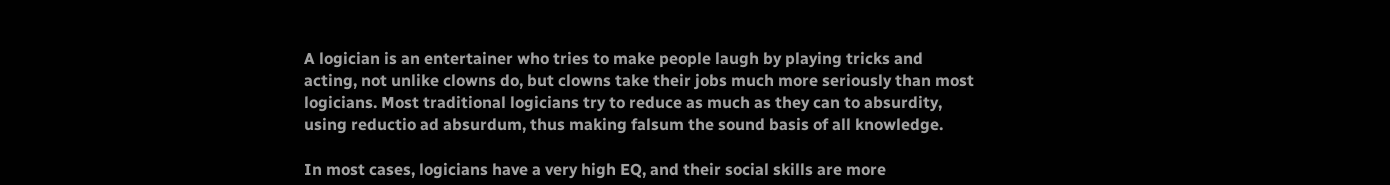A logician is an entertainer who tries to make people laugh by playing tricks and acting, not unlike clowns do, but clowns take their jobs much more seriously than most logicians. Most traditional logicians try to reduce as much as they can to absurdity, using reductio ad absurdum, thus making falsum the sound basis of all knowledge.

In most cases, logicians have a very high EQ, and their social skills are more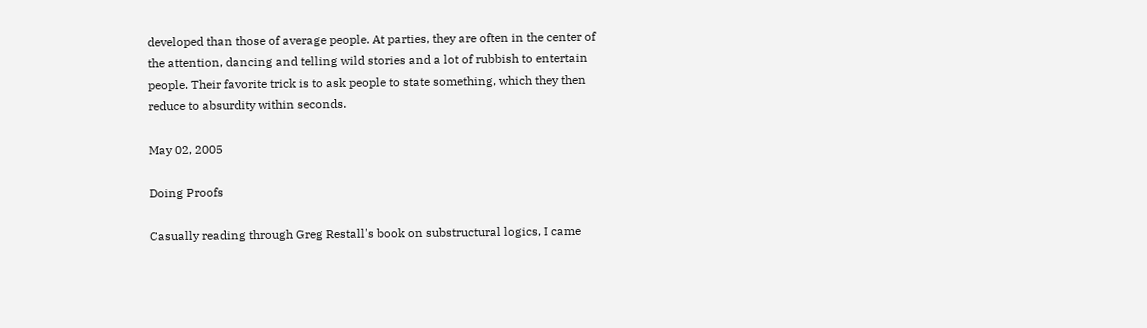developed than those of average people. At parties, they are often in the center of the attention, dancing and telling wild stories and a lot of rubbish to entertain people. Their favorite trick is to ask people to state something, which they then reduce to absurdity within seconds.

May 02, 2005

Doing Proofs

Casually reading through Greg Restall's book on substructural logics, I came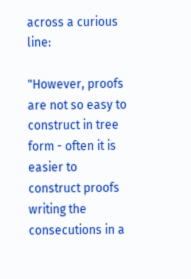across a curious line:

"However, proofs are not so easy to construct in tree form - often it is easier to construct proofs writing the consecutions in a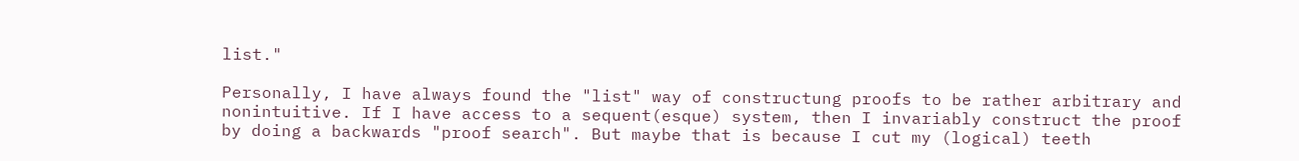list."

Personally, I have always found the "list" way of constructung proofs to be rather arbitrary and nonintuitive. If I have access to a sequent(esque) system, then I invariably construct the proof by doing a backwards "proof search". But maybe that is because I cut my (logical) teeth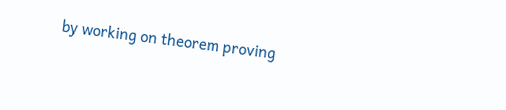by working on theorem proving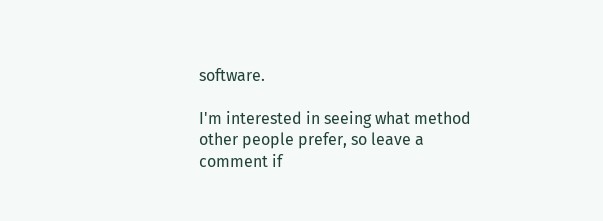software.

I'm interested in seeing what method other people prefer, so leave a comment if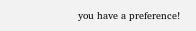you have a preference!